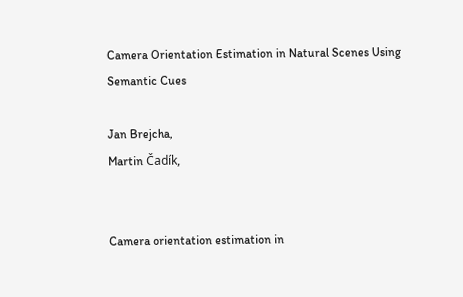Camera Orientation Estimation in Natural Scenes Using Semantic Cues

Jan Brejcha,
Martin Čadík,


Camera orientation estimation in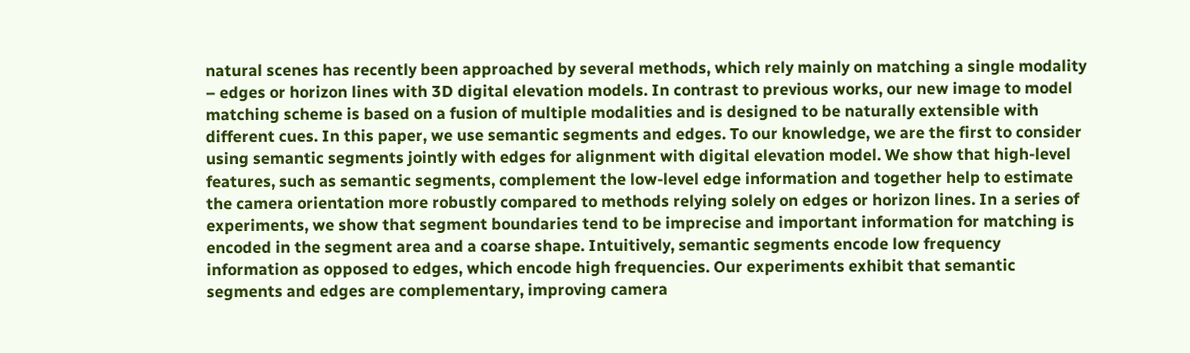natural scenes has recently been approached by several methods, which rely mainly on matching a single modality – edges or horizon lines with 3D digital elevation models. In contrast to previous works, our new image to model matching scheme is based on a fusion of multiple modalities and is designed to be naturally extensible with different cues. In this paper, we use semantic segments and edges. To our knowledge, we are the first to consider using semantic segments jointly with edges for alignment with digital elevation model. We show that high-level features, such as semantic segments, complement the low-level edge information and together help to estimate the camera orientation more robustly compared to methods relying solely on edges or horizon lines. In a series of experiments, we show that segment boundaries tend to be imprecise and important information for matching is encoded in the segment area and a coarse shape. Intuitively, semantic segments encode low frequency information as opposed to edges, which encode high frequencies. Our experiments exhibit that semantic segments and edges are complementary, improving camera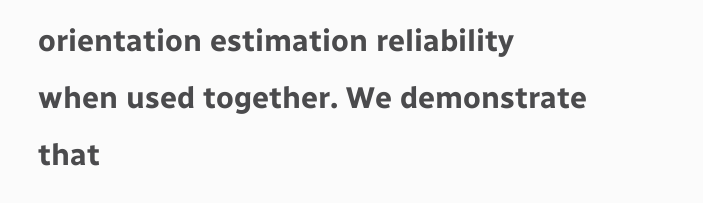orientation estimation reliability when used together. We demonstrate that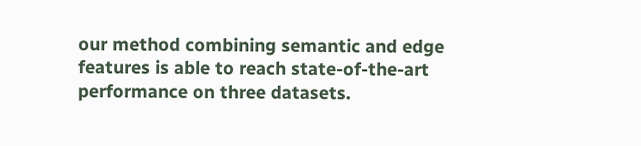our method combining semantic and edge features is able to reach state-of-the-art performance on three datasets.